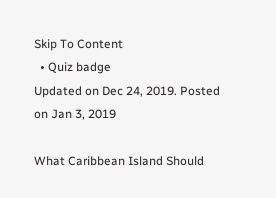Skip To Content
  • Quiz badge
Updated on Dec 24, 2019. Posted on Jan 3, 2019

What Caribbean Island Should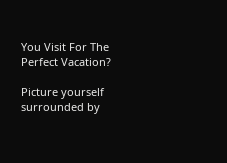You Visit For The Perfect Vacation?

Picture yourself surrounded by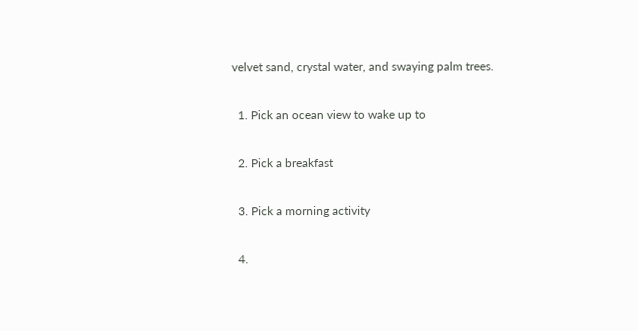velvet sand, crystal water, and swaying palm trees.

  1. Pick an ocean view to wake up to

  2. Pick a breakfast

  3. Pick a morning activity

  4.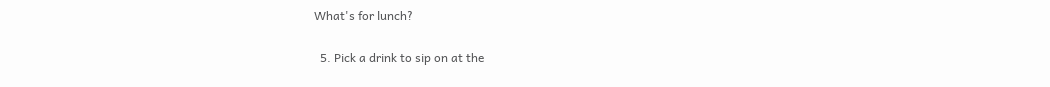What's for lunch?

  5. Pick a drink to sip on at the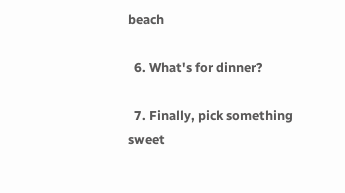beach

  6. What's for dinner?

  7. Finally, pick something sweet